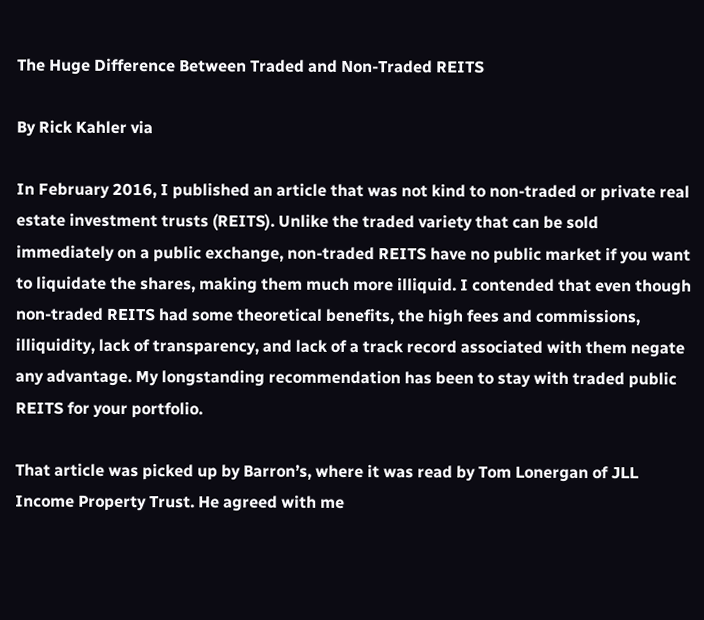The Huge Difference Between Traded and Non-Traded REITS

By Rick Kahler via

In February 2016, I published an article that was not kind to non-traded or private real estate investment trusts (REITS). Unlike the traded variety that can be sold immediately on a public exchange, non-traded REITS have no public market if you want to liquidate the shares, making them much more illiquid. I contended that even though non-traded REITS had some theoretical benefits, the high fees and commissions, illiquidity, lack of transparency, and lack of a track record associated with them negate any advantage. My longstanding recommendation has been to stay with traded public REITS for your portfolio.

That article was picked up by Barron’s, where it was read by Tom Lonergan of JLL Income Property Trust. He agreed with me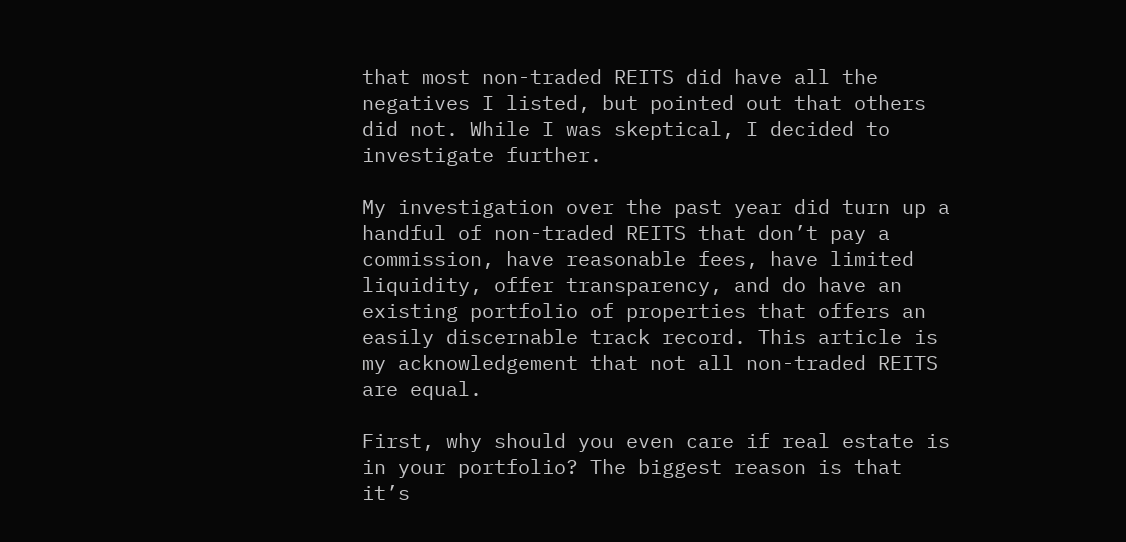that most non-traded REITS did have all the negatives I listed, but pointed out that others did not. While I was skeptical, I decided to investigate further.

My investigation over the past year did turn up a handful of non-traded REITS that don’t pay a commission, have reasonable fees, have limited liquidity, offer transparency, and do have an existing portfolio of properties that offers an easily discernable track record. This article is my acknowledgement that not all non-traded REITS are equal.

First, why should you even care if real estate is in your portfolio? The biggest reason is that it’s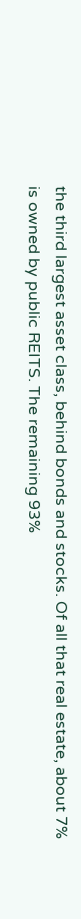the third largest asset class, behind bonds and stocks. Of all that real estate, about 7% is owned by public REITS. The remaining 93%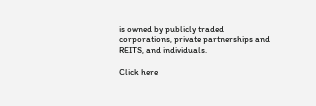is owned by publicly traded corporations, private partnerships and REITS, and individuals.

Click here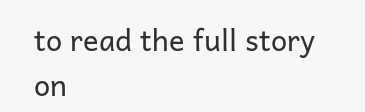to read the full story on